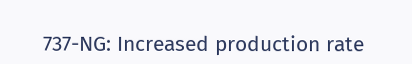737-NG: Increased production rate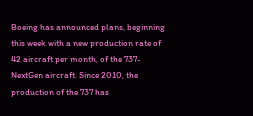Boeing has announced plans, beginning this week with a new production rate of 42 aircraft per month, of the 737-NextGen aircraft. Since 2010, the production of the 737 has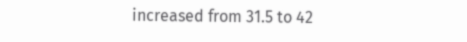increased from 31.5 to 42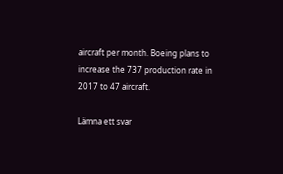aircraft per month. Boeing plans to increase the 737 production rate in 2017 to 47 aircraft.

Lämna ett svar